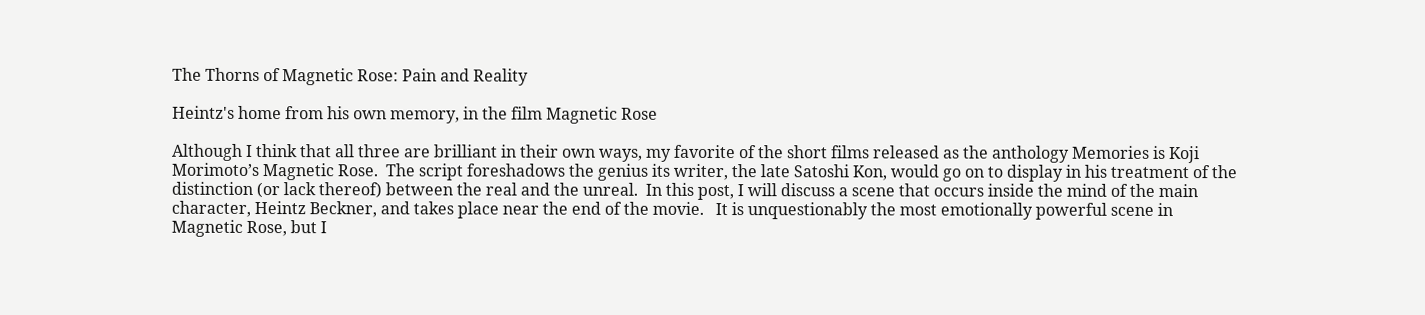The Thorns of Magnetic Rose: Pain and Reality

Heintz's home from his own memory, in the film Magnetic Rose

Although I think that all three are brilliant in their own ways, my favorite of the short films released as the anthology Memories is Koji Morimoto’s Magnetic Rose.  The script foreshadows the genius its writer, the late Satoshi Kon, would go on to display in his treatment of the distinction (or lack thereof) between the real and the unreal.  In this post, I will discuss a scene that occurs inside the mind of the main character, Heintz Beckner, and takes place near the end of the movie.   It is unquestionably the most emotionally powerful scene in Magnetic Rose, but I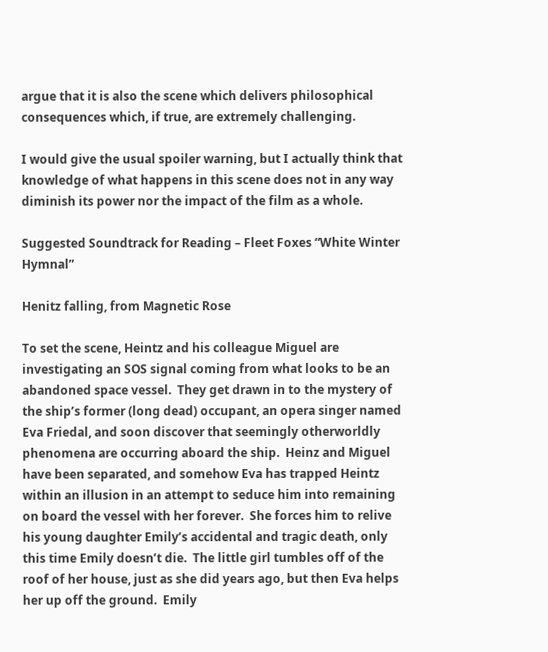argue that it is also the scene which delivers philosophical consequences which, if true, are extremely challenging.

I would give the usual spoiler warning, but I actually think that knowledge of what happens in this scene does not in any way diminish its power nor the impact of the film as a whole.

Suggested Soundtrack for Reading – Fleet Foxes “White Winter Hymnal”

Henitz falling, from Magnetic Rose

To set the scene, Heintz and his colleague Miguel are investigating an SOS signal coming from what looks to be an abandoned space vessel.  They get drawn in to the mystery of the ship’s former (long dead) occupant, an opera singer named Eva Friedal, and soon discover that seemingly otherworldly phenomena are occurring aboard the ship.  Heinz and Miguel have been separated, and somehow Eva has trapped Heintz within an illusion in an attempt to seduce him into remaining on board the vessel with her forever.  She forces him to relive his young daughter Emily’s accidental and tragic death, only this time Emily doesn’t die.  The little girl tumbles off of the roof of her house, just as she did years ago, but then Eva helps her up off the ground.  Emily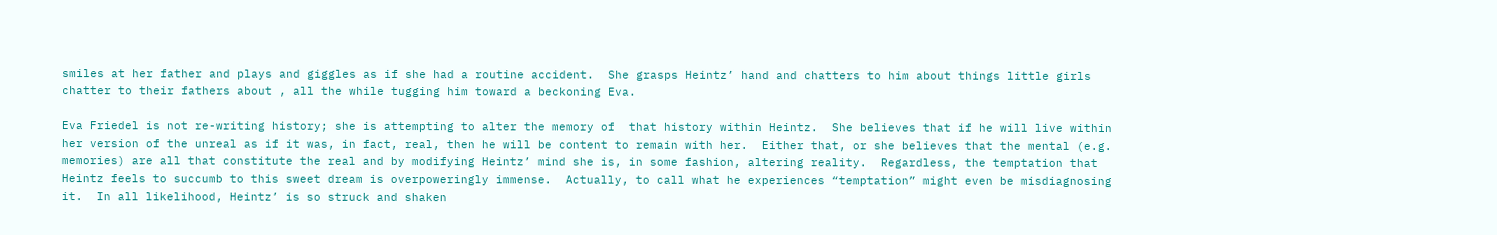smiles at her father and plays and giggles as if she had a routine accident.  She grasps Heintz’ hand and chatters to him about things little girls chatter to their fathers about , all the while tugging him toward a beckoning Eva.

Eva Friedel is not re-writing history; she is attempting to alter the memory of  that history within Heintz.  She believes that if he will live within her version of the unreal as if it was, in fact, real, then he will be content to remain with her.  Either that, or she believes that the mental (e.g. memories) are all that constitute the real and by modifying Heintz’ mind she is, in some fashion, altering reality.  Regardless, the temptation that Heintz feels to succumb to this sweet dream is overpoweringly immense.  Actually, to call what he experiences “temptation” might even be misdiagnosing it.  In all likelihood, Heintz’ is so struck and shaken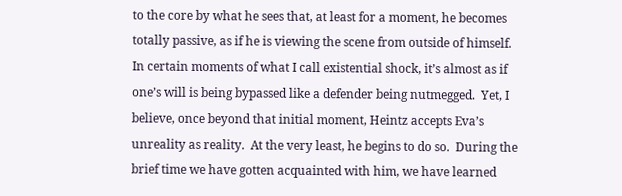to the core by what he sees that, at least for a moment, he becomes totally passive, as if he is viewing the scene from outside of himself.   In certain moments of what I call existential shock, it’s almost as if one’s will is being bypassed like a defender being nutmegged.  Yet, I believe, once beyond that initial moment, Heintz accepts Eva’s unreality as reality.  At the very least, he begins to do so.  During the brief time we have gotten acquainted with him, we have learned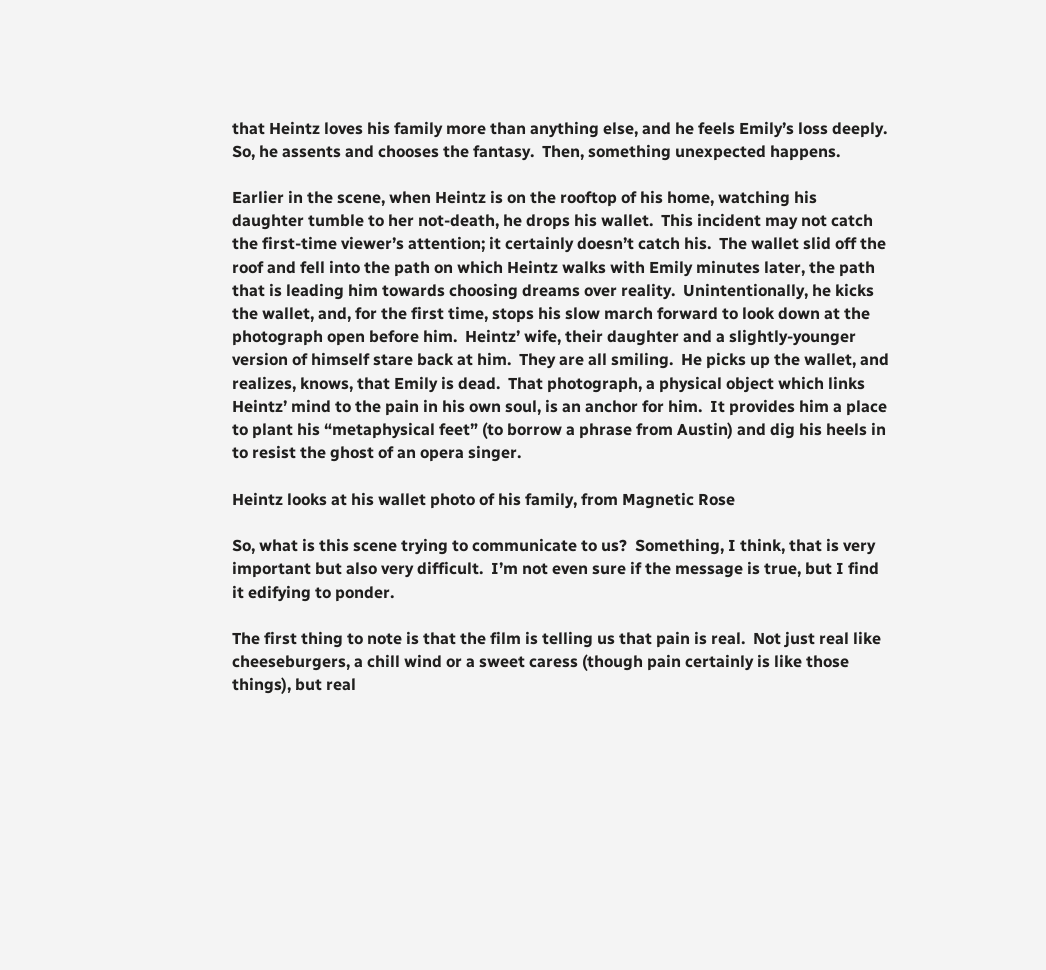that Heintz loves his family more than anything else, and he feels Emily’s loss deeply.  So, he assents and chooses the fantasy.  Then, something unexpected happens.

Earlier in the scene, when Heintz is on the rooftop of his home, watching his daughter tumble to her not-death, he drops his wallet.  This incident may not catch the first-time viewer’s attention; it certainly doesn’t catch his.  The wallet slid off the roof and fell into the path on which Heintz walks with Emily minutes later, the path that is leading him towards choosing dreams over reality.  Unintentionally, he kicks the wallet, and, for the first time, stops his slow march forward to look down at the photograph open before him.  Heintz’ wife, their daughter and a slightly-younger version of himself stare back at him.  They are all smiling.  He picks up the wallet, and realizes, knows, that Emily is dead.  That photograph, a physical object which links Heintz’ mind to the pain in his own soul, is an anchor for him.  It provides him a place to plant his “metaphysical feet” (to borrow a phrase from Austin) and dig his heels in to resist the ghost of an opera singer.

Heintz looks at his wallet photo of his family, from Magnetic Rose

So, what is this scene trying to communicate to us?  Something, I think, that is very important but also very difficult.  I’m not even sure if the message is true, but I find it edifying to ponder.

The first thing to note is that the film is telling us that pain is real.  Not just real like cheeseburgers, a chill wind or a sweet caress (though pain certainly is like those things), but real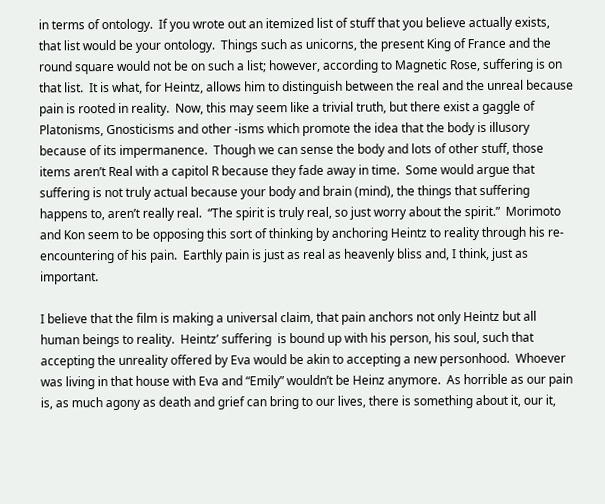in terms of ontology.  If you wrote out an itemized list of stuff that you believe actually exists, that list would be your ontology.  Things such as unicorns, the present King of France and the round square would not be on such a list; however, according to Magnetic Rose, suffering is on that list.  It is what, for Heintz, allows him to distinguish between the real and the unreal because pain is rooted in reality.  Now, this may seem like a trivial truth, but there exist a gaggle of Platonisms, Gnosticisms and other -isms which promote the idea that the body is illusory because of its impermanence.  Though we can sense the body and lots of other stuff, those items aren’t Real with a capitol R because they fade away in time.  Some would argue that suffering is not truly actual because your body and brain (mind), the things that suffering happens to, aren’t really real.  “The spirit is truly real, so just worry about the spirit.”  Morimoto and Kon seem to be opposing this sort of thinking by anchoring Heintz to reality through his re-encountering of his pain.  Earthly pain is just as real as heavenly bliss and, I think, just as important.

I believe that the film is making a universal claim, that pain anchors not only Heintz but all human beings to reality.  Heintz’ suffering  is bound up with his person, his soul, such that accepting the unreality offered by Eva would be akin to accepting a new personhood.  Whoever was living in that house with Eva and “Emily” wouldn’t be Heinz anymore.  As horrible as our pain is, as much agony as death and grief can bring to our lives, there is something about it, our it,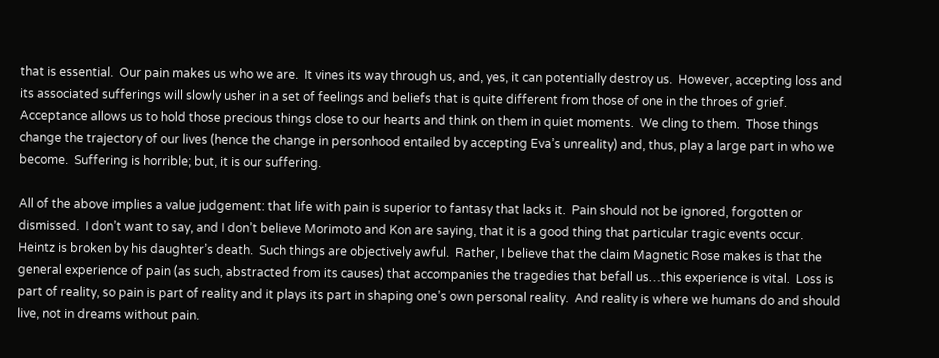that is essential.  Our pain makes us who we are.  It vines its way through us, and, yes, it can potentially destroy us.  However, accepting loss and its associated sufferings will slowly usher in a set of feelings and beliefs that is quite different from those of one in the throes of grief.  Acceptance allows us to hold those precious things close to our hearts and think on them in quiet moments.  We cling to them.  Those things change the trajectory of our lives (hence the change in personhood entailed by accepting Eva’s unreality) and, thus, play a large part in who we become.  Suffering is horrible; but, it is our suffering.

All of the above implies a value judgement: that life with pain is superior to fantasy that lacks it.  Pain should not be ignored, forgotten or dismissed.  I don’t want to say, and I don’t believe Morimoto and Kon are saying, that it is a good thing that particular tragic events occur.  Heintz is broken by his daughter’s death.  Such things are objectively awful.  Rather, I believe that the claim Magnetic Rose makes is that the general experience of pain (as such, abstracted from its causes) that accompanies the tragedies that befall us…this experience is vital.  Loss is part of reality, so pain is part of reality and it plays its part in shaping one’s own personal reality.  And reality is where we humans do and should live, not in dreams without pain.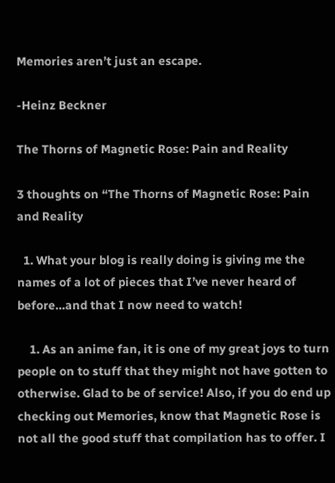Memories aren’t just an escape.

-Heinz Beckner

The Thorns of Magnetic Rose: Pain and Reality

3 thoughts on “The Thorns of Magnetic Rose: Pain and Reality

  1. What your blog is really doing is giving me the names of a lot of pieces that I’ve never heard of before…and that I now need to watch!

    1. As an anime fan, it is one of my great joys to turn people on to stuff that they might not have gotten to otherwise. Glad to be of service! Also, if you do end up checking out Memories, know that Magnetic Rose is not all the good stuff that compilation has to offer. I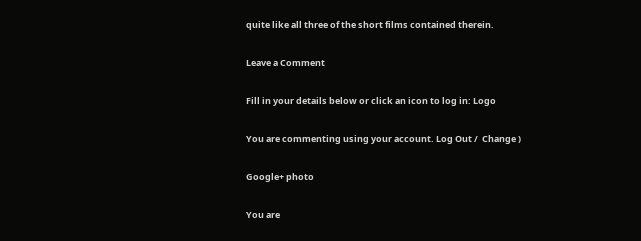quite like all three of the short films contained therein.

Leave a Comment

Fill in your details below or click an icon to log in: Logo

You are commenting using your account. Log Out /  Change )

Google+ photo

You are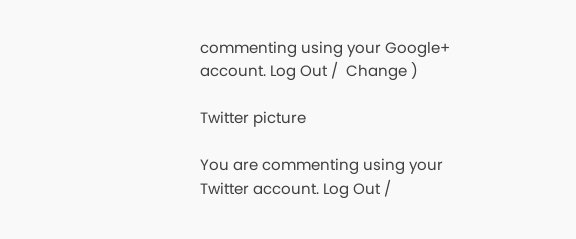commenting using your Google+ account. Log Out /  Change )

Twitter picture

You are commenting using your Twitter account. Log Out /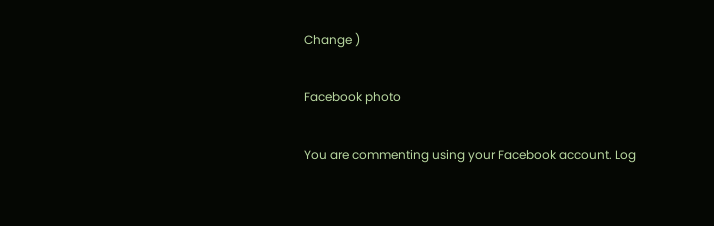Change )

Facebook photo

You are commenting using your Facebook account. Log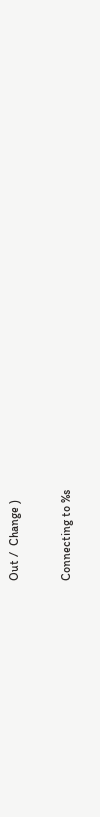Out /  Change )


Connecting to %s